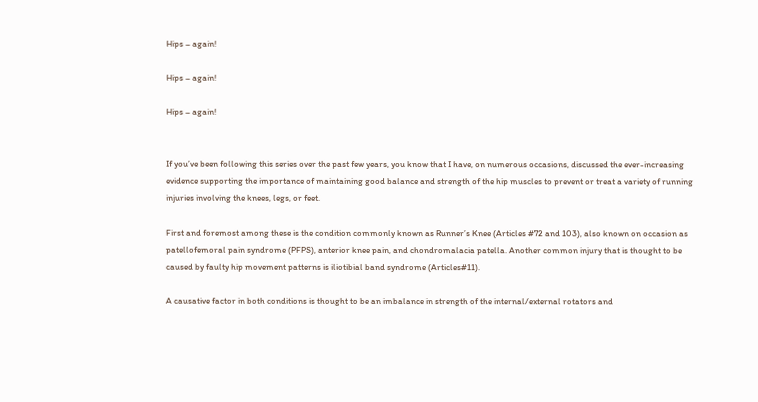Hips – again!

Hips – again!

Hips – again!


If you’ve been following this series over the past few years, you know that I have, on numerous occasions, discussed the ever-increasing evidence supporting the importance of maintaining good balance and strength of the hip muscles to prevent or treat a variety of running injuries involving the knees, legs, or feet.

First and foremost among these is the condition commonly known as Runner’s Knee (Articles #72 and 103), also known on occasion as patellofemoral pain syndrome (PFPS), anterior knee pain, and chondromalacia patella. Another common injury that is thought to be caused by faulty hip movement patterns is iliotibial band syndrome (Articles#11).

A causative factor in both conditions is thought to be an imbalance in strength of the internal/external rotators and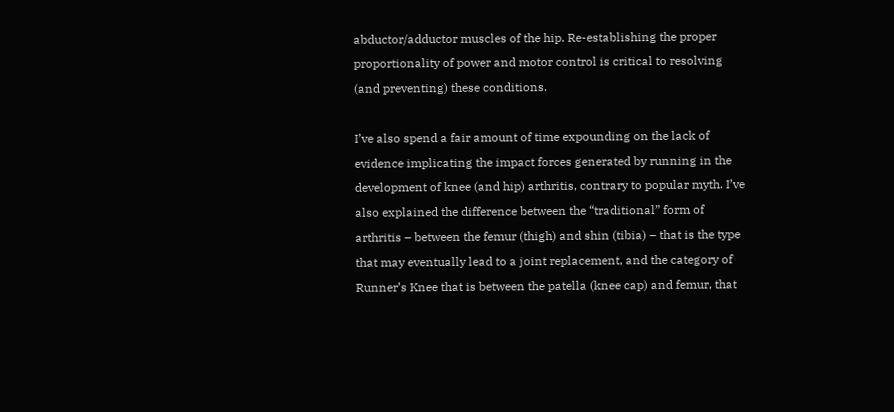abductor/adductor muscles of the hip. Re-establishing the proper proportionality of power and motor control is critical to resolving (and preventing) these conditions.

I’ve also spend a fair amount of time expounding on the lack of evidence implicating the impact forces generated by running in the development of knee (and hip) arthritis, contrary to popular myth. I’ve also explained the difference between the “traditional” form of arthritis – between the femur (thigh) and shin (tibia) – that is the type that may eventually lead to a joint replacement, and the category of Runner’s Knee that is between the patella (knee cap) and femur, that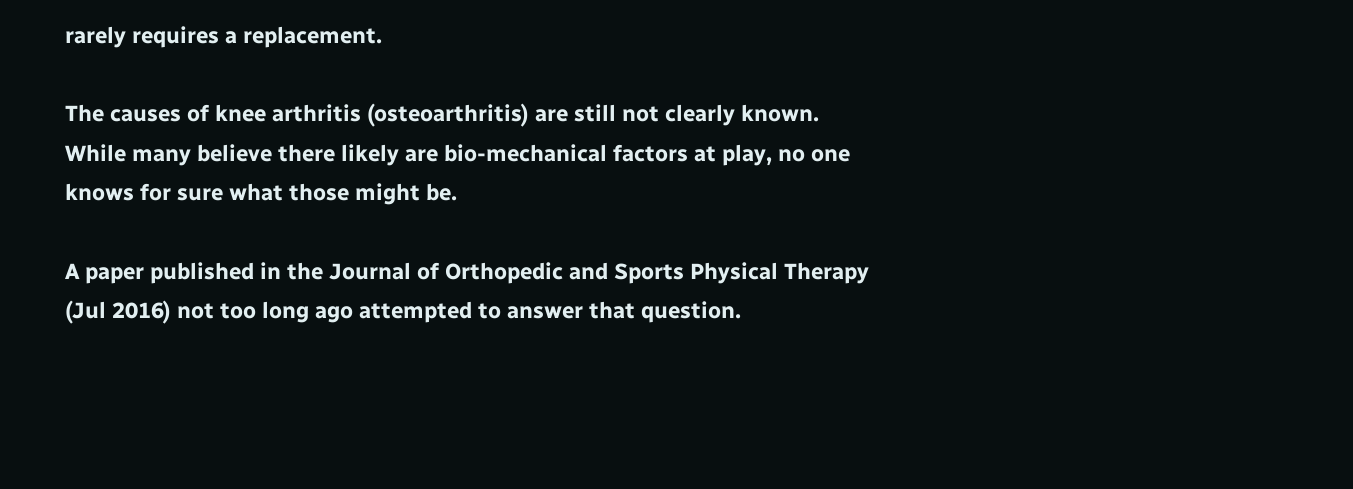rarely requires a replacement.

The causes of knee arthritis (osteoarthritis) are still not clearly known. While many believe there likely are bio-mechanical factors at play, no one knows for sure what those might be.

A paper published in the Journal of Orthopedic and Sports Physical Therapy (Jul 2016) not too long ago attempted to answer that question.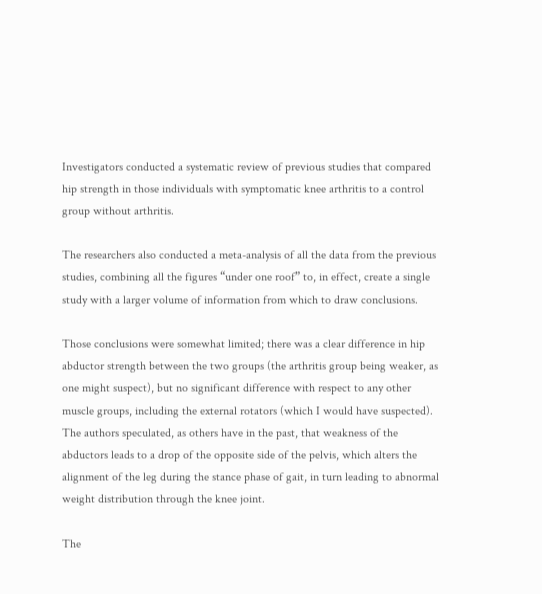Investigators conducted a systematic review of previous studies that compared hip strength in those individuals with symptomatic knee arthritis to a control group without arthritis.

The researchers also conducted a meta-analysis of all the data from the previous studies, combining all the figures “under one roof” to, in effect, create a single study with a larger volume of information from which to draw conclusions.

Those conclusions were somewhat limited; there was a clear difference in hip abductor strength between the two groups (the arthritis group being weaker, as one might suspect), but no significant difference with respect to any other muscle groups, including the external rotators (which I would have suspected). The authors speculated, as others have in the past, that weakness of the abductors leads to a drop of the opposite side of the pelvis, which alters the alignment of the leg during the stance phase of gait, in turn leading to abnormal weight distribution through the knee joint.

The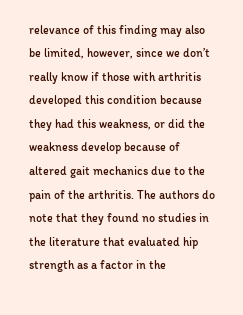relevance of this finding may also be limited, however, since we don’t really know if those with arthritis developed this condition because they had this weakness, or did the weakness develop because of altered gait mechanics due to the pain of the arthritis. The authors do note that they found no studies in the literature that evaluated hip strength as a factor in the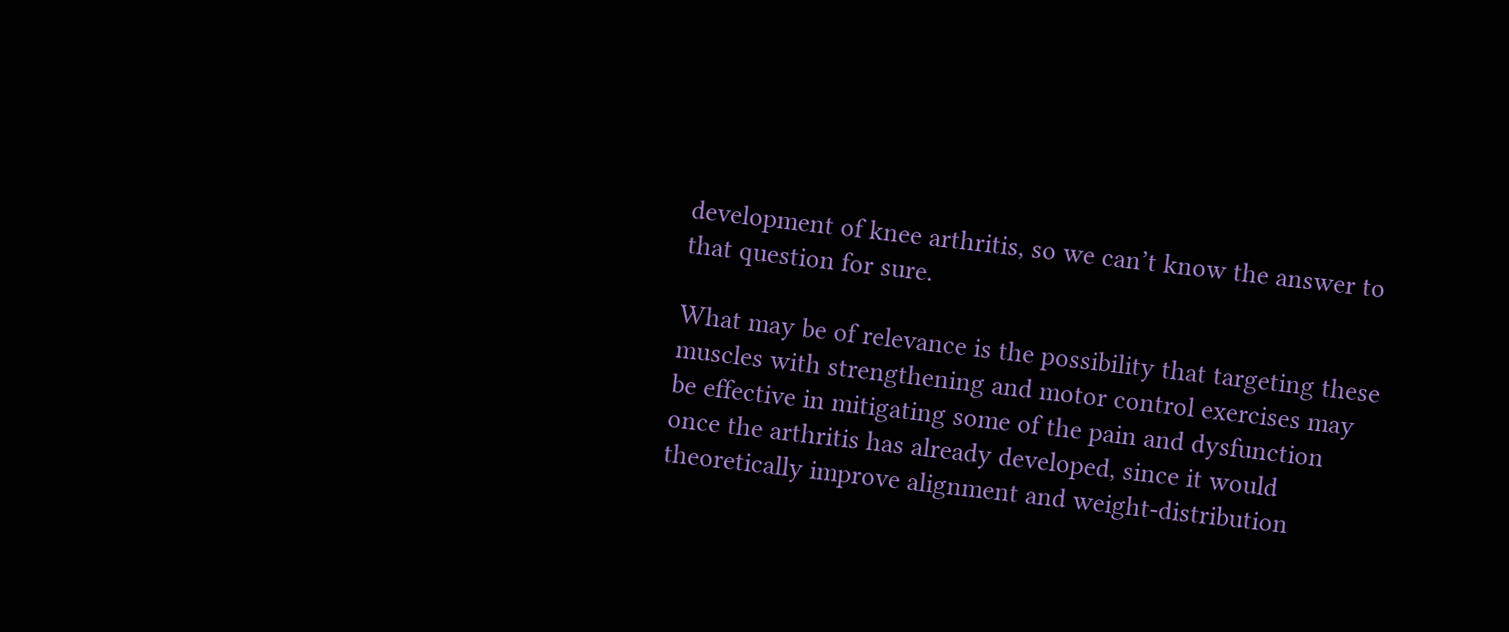development of knee arthritis, so we can’t know the answer to that question for sure.

What may be of relevance is the possibility that targeting these muscles with strengthening and motor control exercises may be effective in mitigating some of the pain and dysfunction once the arthritis has already developed, since it would theoretically improve alignment and weight-distribution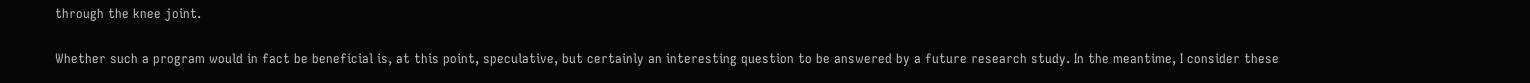through the knee joint.

Whether such a program would in fact be beneficial is, at this point, speculative, but certainly an interesting question to be answered by a future research study. In the meantime, I consider these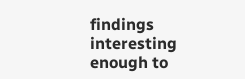findings interesting enough to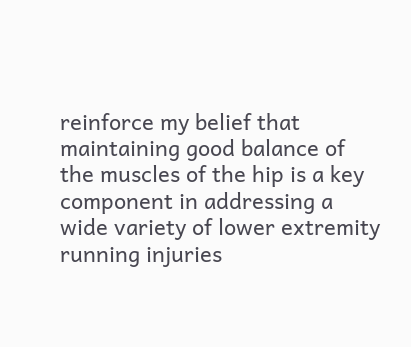reinforce my belief that maintaining good balance of the muscles of the hip is a key component in addressing a wide variety of lower extremity running injuries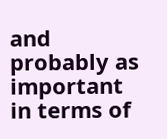and probably as important in terms of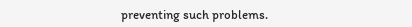preventing such problems.